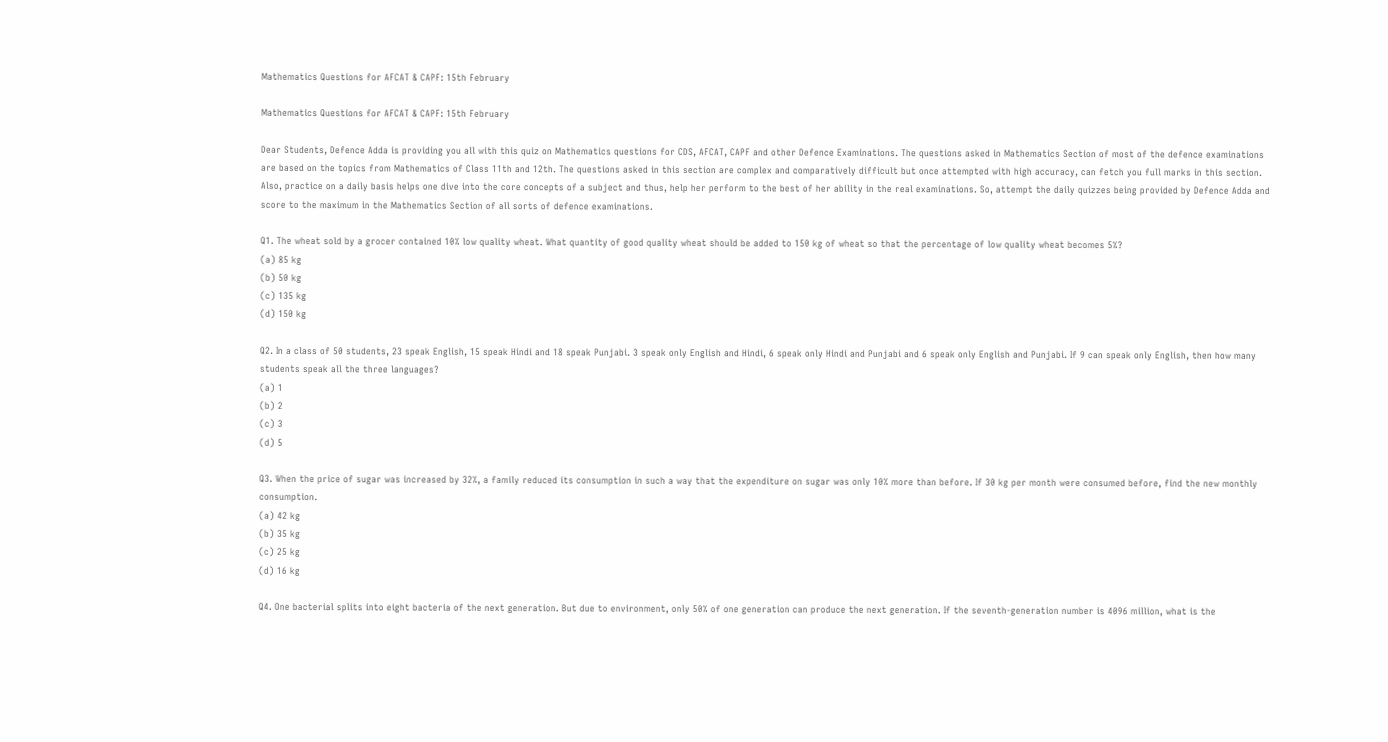Mathematics Questions for AFCAT & CAPF: 15th February

Mathematics Questions for AFCAT & CAPF: 15th February

Dear Students, Defence Adda is providing you all with this quiz on Mathematics questions for CDS, AFCAT, CAPF and other Defence Examinations. The questions asked in Mathematics Section of most of the defence examinations are based on the topics from Mathematics of Class 11th and 12th. The questions asked in this section are complex and comparatively difficult but once attempted with high accuracy, can fetch you full marks in this section. Also, practice on a daily basis helps one dive into the core concepts of a subject and thus, help her perform to the best of her ability in the real examinations. So, attempt the daily quizzes being provided by Defence Adda and score to the maximum in the Mathematics Section of all sorts of defence examinations.

Q1. The wheat sold by a grocer contained 10% low quality wheat. What quantity of good quality wheat should be added to 150 kg of wheat so that the percentage of low quality wheat becomes 5%?
(a) 85 kg
(b) 50 kg
(c) 135 kg
(d) 150 kg

Q2. In a class of 50 students, 23 speak English, 15 speak Hindi and 18 speak Punjabi. 3 speak only English and Hindi, 6 speak only Hindi and Punjabi and 6 speak only English and Punjabi. If 9 can speak only English, then how many students speak all the three languages?
(a) 1
(b) 2
(c) 3
(d) 5

Q3. When the price of sugar was increased by 32%, a family reduced its consumption in such a way that the expenditure on sugar was only 10% more than before. If 30 kg per month were consumed before, find the new monthly consumption.
(a) 42 kg
(b) 35 kg
(c) 25 kg
(d) 16 kg

Q4. One bacterial splits into eight bacteria of the next generation. But due to environment, only 50% of one generation can produce the next generation. If the seventh-generation number is 4096 million, what is the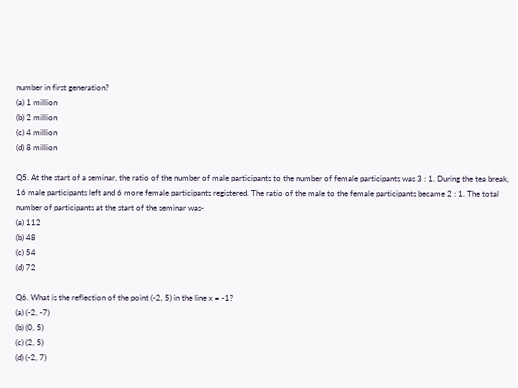number in first generation?
(a) 1 million
(b) 2 million
(c) 4 million
(d) 8 million

Q5. At the start of a seminar, the ratio of the number of male participants to the number of female participants was 3 : 1. During the tea break, 16 male participants left and 6 more female participants registered. The ratio of the male to the female participants became 2 : 1. The total number of participants at the start of the seminar was-
(a) 112
(b) 48
(c) 54
(d) 72

Q6. What is the reflection of the point (-2, 5) in the line x = -1?
(a) (-2, -7)
(b) (0, 5)
(c) (2, 5)
(d) (-2, 7)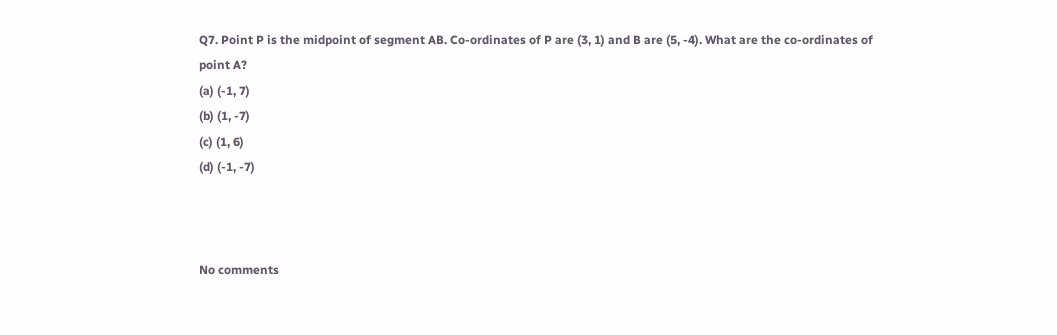Q7. Point P is the midpoint of segment AB. Co-ordinates of P are (3, 1) and B are (5, -4). What are the co-ordinates of point A?
(a) (-1, 7)
(b) (1, -7)
(c) (1, 6)
(d) (-1, -7)



No comments